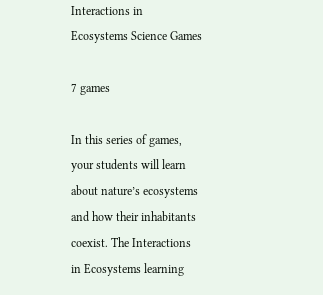Interactions in Ecosystems Science Games

7 games

In this series of games, your students will learn about nature’s ecosystems and how their inhabitants coexist. The Interactions in Ecosystems learning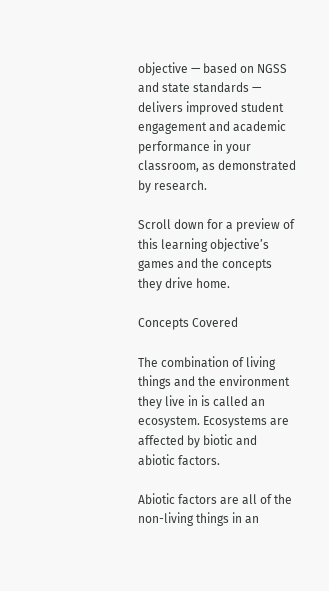objective — based on NGSS and state standards — delivers improved student engagement and academic performance in your classroom, as demonstrated by research.

Scroll down for a preview of this learning objective’s games and the concepts they drive home.

Concepts Covered

The combination of living things and the environment they live in is called an ecosystem. Ecosystems are affected by biotic and abiotic factors.

Abiotic factors are all of the non-living things in an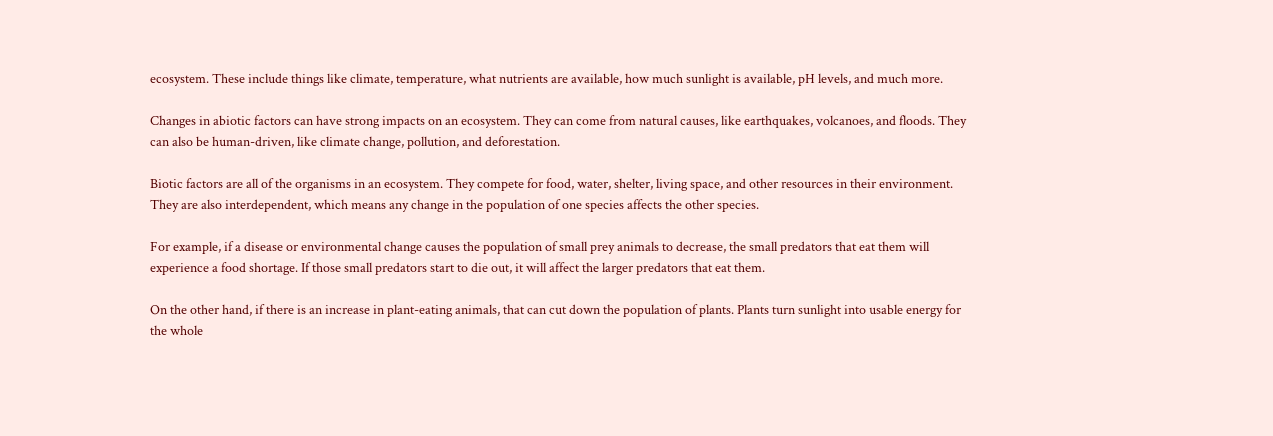ecosystem. These include things like climate, temperature, what nutrients are available, how much sunlight is available, pH levels, and much more.

Changes in abiotic factors can have strong impacts on an ecosystem. They can come from natural causes, like earthquakes, volcanoes, and floods. They can also be human-driven, like climate change, pollution, and deforestation.

Biotic factors are all of the organisms in an ecosystem. They compete for food, water, shelter, living space, and other resources in their environment. They are also interdependent, which means any change in the population of one species affects the other species.

For example, if a disease or environmental change causes the population of small prey animals to decrease, the small predators that eat them will experience a food shortage. If those small predators start to die out, it will affect the larger predators that eat them.

On the other hand, if there is an increase in plant-eating animals, that can cut down the population of plants. Plants turn sunlight into usable energy for the whole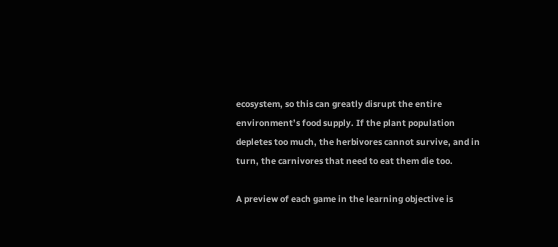ecosystem, so this can greatly disrupt the entire environment’s food supply. If the plant population depletes too much, the herbivores cannot survive, and in turn, the carnivores that need to eat them die too.

A preview of each game in the learning objective is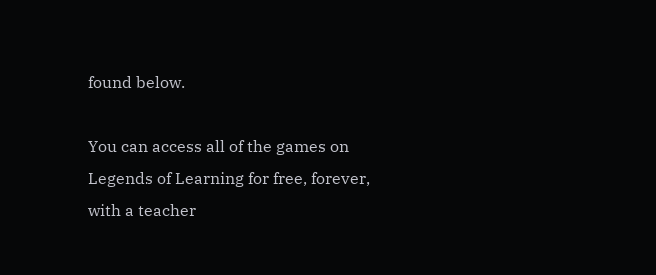found below.

You can access all of the games on Legends of Learning for free, forever, with a teacher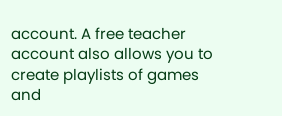account. A free teacher account also allows you to create playlists of games and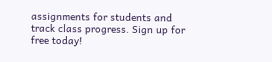assignments for students and track class progress. Sign up for free today!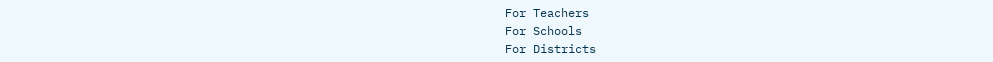For Teachers
For Schools
For Districts